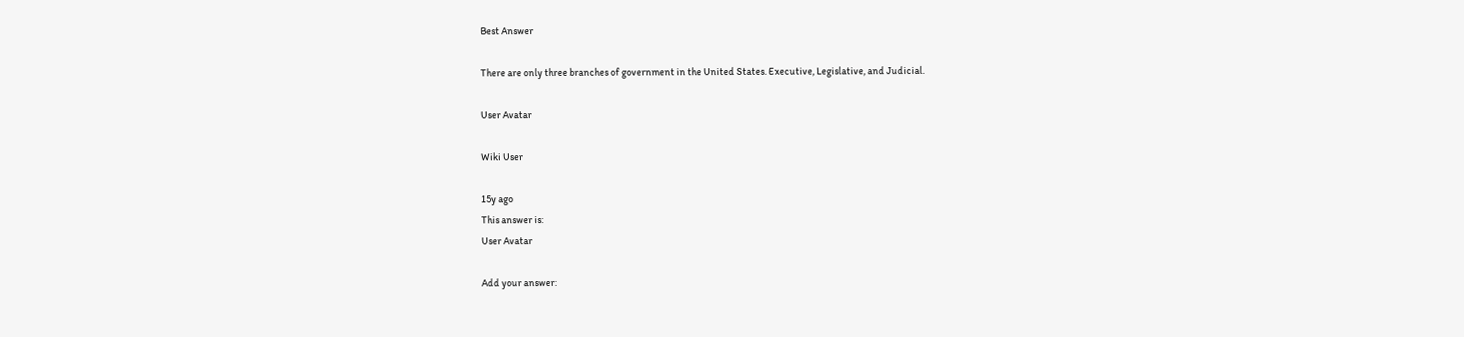Best Answer

There are only three branches of government in the United States. Executive, Legislative, and Judicial.

User Avatar

Wiki User

15y ago
This answer is:
User Avatar

Add your answer: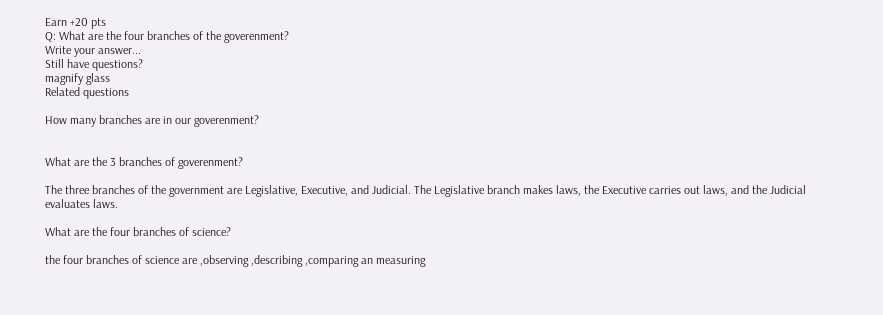Earn +20 pts
Q: What are the four branches of the goverenment?
Write your answer...
Still have questions?
magnify glass
Related questions

How many branches are in our goverenment?


What are the 3 branches of goverenment?

The three branches of the government are Legislative, Executive, and Judicial. The Legislative branch makes laws, the Executive carries out laws, and the Judicial evaluates laws.

What are the four branches of science?

the four branches of science are ,observing ,describing ,comparing an measuring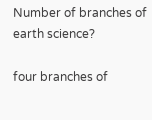Number of branches of earth science?

four branches of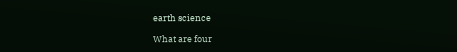earth science

What are four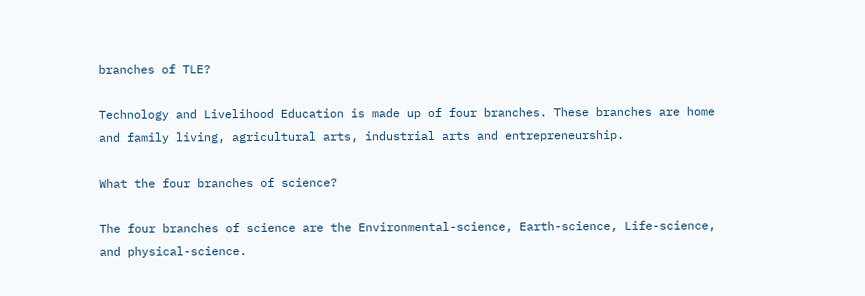branches of TLE?

Technology and Livelihood Education is made up of four branches. These branches are home and family living, agricultural arts, industrial arts and entrepreneurship.

What the four branches of science?

The four branches of science are the Environmental-science, Earth-science, Life-science, and physical-science.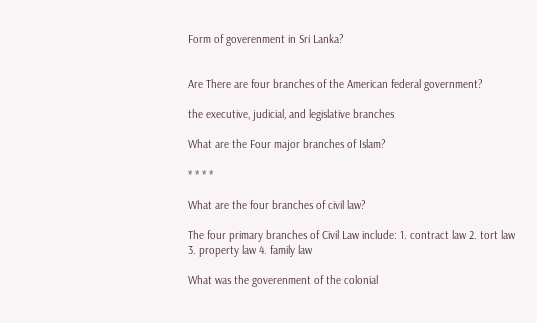Form of goverenment in Sri Lanka?


Are There are four branches of the American federal government?

the executive, judicial, and legislative branches

What are the Four major branches of Islam?

* * * *

What are the four branches of civil law?

The four primary branches of Civil Law include: 1. contract law 2. tort law 3. property law 4. family law

What was the goverenment of the colonial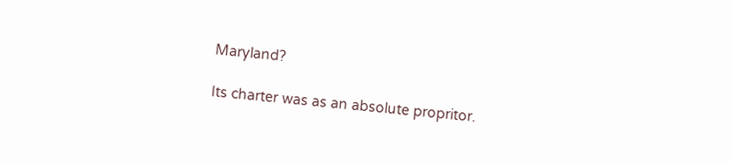Maryland?

Its charter was as an absolute propritor.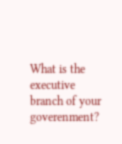What is the executive branch of your goverenment?